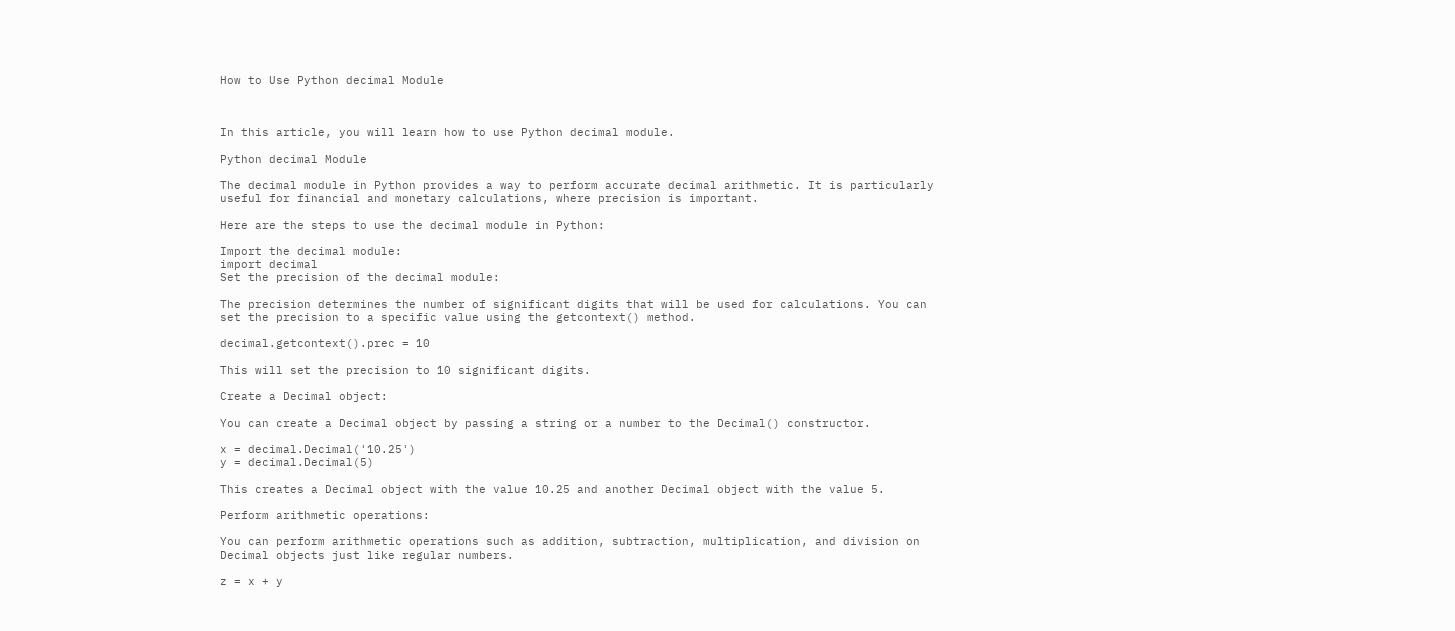How to Use Python decimal Module



In this article, you will learn how to use Python decimal module.

Python decimal Module

The decimal module in Python provides a way to perform accurate decimal arithmetic. It is particularly useful for financial and monetary calculations, where precision is important.

Here are the steps to use the decimal module in Python:

Import the decimal module:
import decimal
Set the precision of the decimal module:

The precision determines the number of significant digits that will be used for calculations. You can set the precision to a specific value using the getcontext() method.

decimal.getcontext().prec = 10

This will set the precision to 10 significant digits.

Create a Decimal object:

You can create a Decimal object by passing a string or a number to the Decimal() constructor.

x = decimal.Decimal('10.25')
y = decimal.Decimal(5)

This creates a Decimal object with the value 10.25 and another Decimal object with the value 5.

Perform arithmetic operations:

You can perform arithmetic operations such as addition, subtraction, multiplication, and division on Decimal objects just like regular numbers.

z = x + y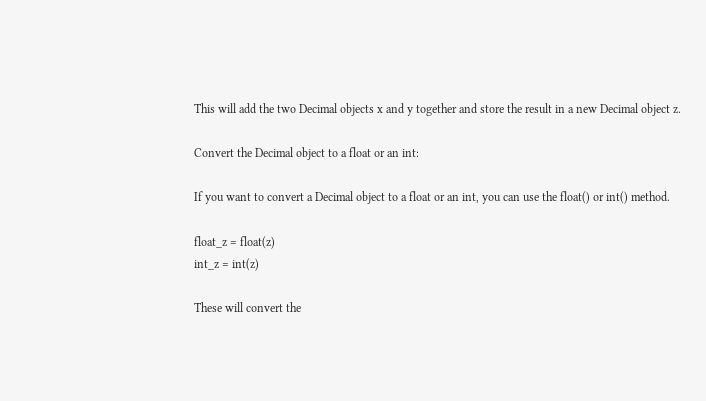This will add the two Decimal objects x and y together and store the result in a new Decimal object z.

Convert the Decimal object to a float or an int:

If you want to convert a Decimal object to a float or an int, you can use the float() or int() method.

float_z = float(z)
int_z = int(z)

These will convert the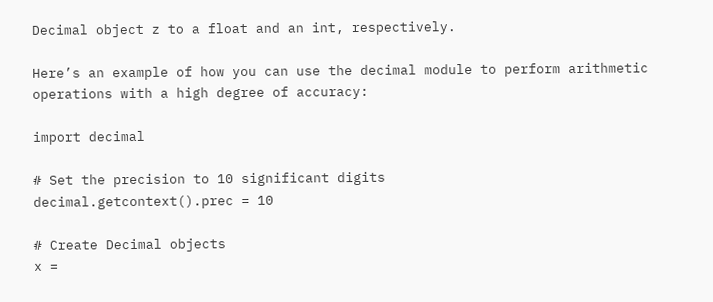Decimal object z to a float and an int, respectively.

Here’s an example of how you can use the decimal module to perform arithmetic operations with a high degree of accuracy:

import decimal

# Set the precision to 10 significant digits
decimal.getcontext().prec = 10

# Create Decimal objects
x =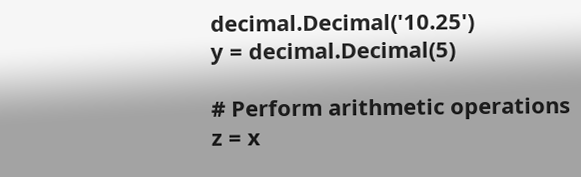decimal.Decimal('10.25')
y = decimal.Decimal(5)

# Perform arithmetic operations
z = x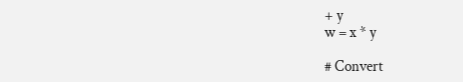+ y
w = x * y

# Convert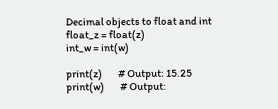Decimal objects to float and int
float_z = float(z)
int_w = int(w)

print(z)        # Output: 15.25
print(w)        # Output: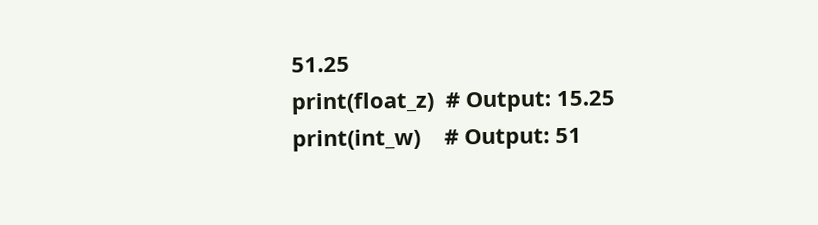51.25
print(float_z)  # Output: 15.25
print(int_w)    # Output: 51